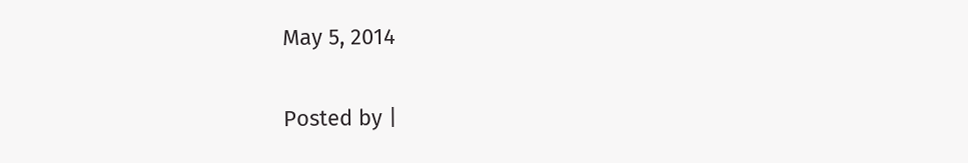May 5, 2014

Posted by |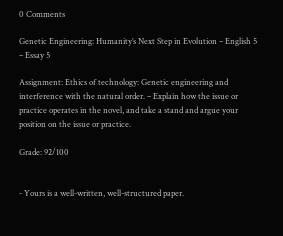0 Comments

Genetic Engineering: Humanity’s Next Step in Evolution – English 5 – Essay 5

Assignment: Ethics of technology: Genetic engineering and interference with the natural order. – Explain how the issue or practice operates in the novel, and take a stand and argue your position on the issue or practice.

Grade: 92/100


- Yours is a well-written, well-structured paper.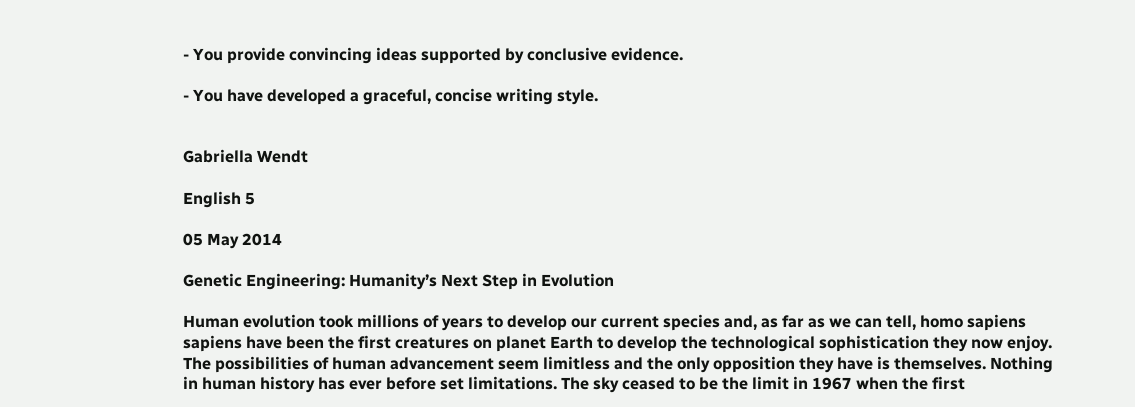- You provide convincing ideas supported by conclusive evidence.

- You have developed a graceful, concise writing style.


Gabriella Wendt

English 5

05 May 2014

Genetic Engineering: Humanity’s Next Step in Evolution

Human evolution took millions of years to develop our current species and, as far as we can tell, homo sapiens sapiens have been the first creatures on planet Earth to develop the technological sophistication they now enjoy. The possibilities of human advancement seem limitless and the only opposition they have is themselves. Nothing in human history has ever before set limitations. The sky ceased to be the limit in 1967 when the first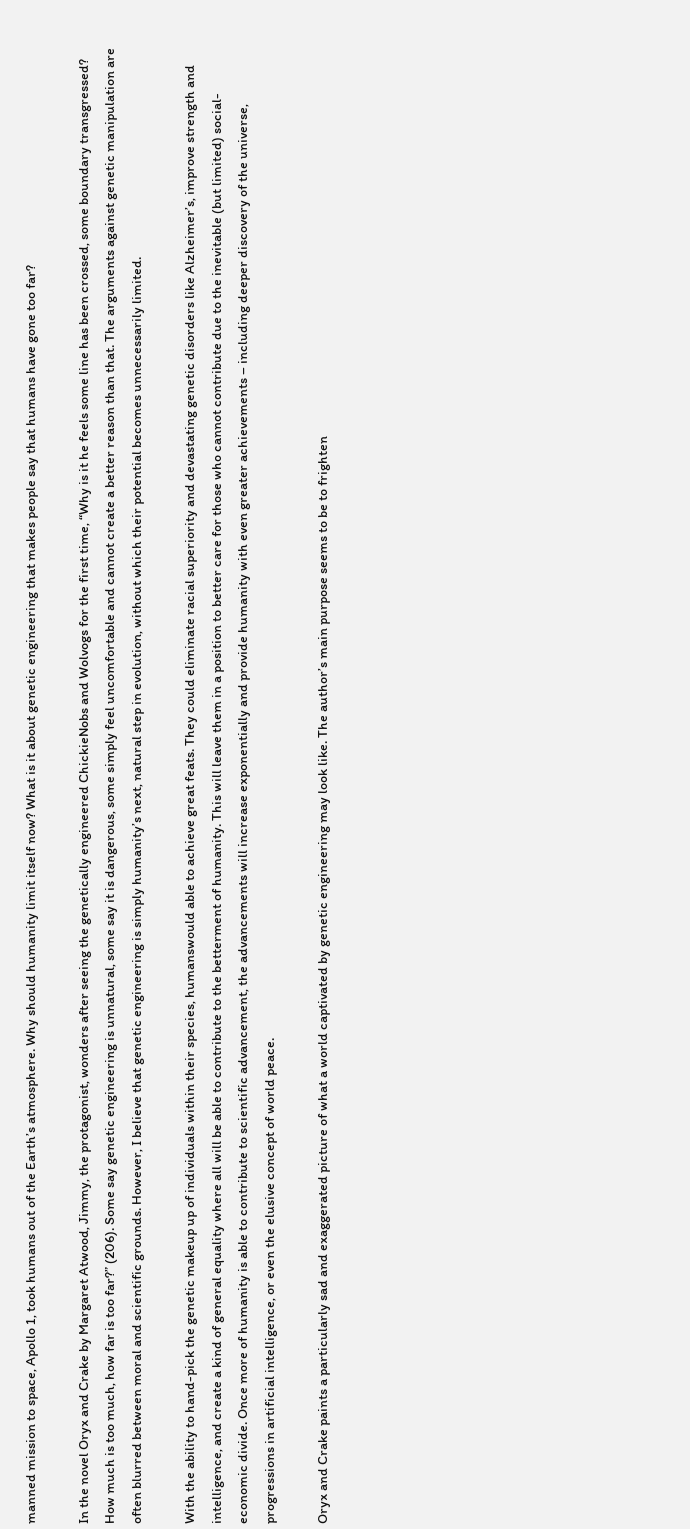manned mission to space, Apollo 1, took humans out of the Earth’s atmosphere. Why should humanity limit itself now? What is it about genetic engineering that makes people say that humans have gone too far?

In the novel Oryx and Crake by Margaret Atwood, Jimmy, the protagonist, wonders after seeing the genetically engineered ChickieNobs and Wolvogs for the first time, “Why is it he feels some line has been crossed, some boundary transgressed? How much is too much, how far is too far?” (206). Some say genetic engineering is unnatural, some say it is dangerous, some simply feel uncomfortable and cannot create a better reason than that. The arguments against genetic manipulation are often blurred between moral and scientific grounds. However, I believe that genetic engineering is simply humanity’s next, natural step in evolution, without which their potential becomes unnecessarily limited.

With the ability to hand-pick the genetic makeup up of individuals within their species, humanswould able to achieve great feats. They could eliminate racial superiority and devastating genetic disorders like Alzheimer’s, improve strength and intelligence, and create a kind of general equality where all will be able to contribute to the betterment of humanity. This will leave them in a position to better care for those who cannot contribute due to the inevitable (but limited) social-economic divide. Once more of humanity is able to contribute to scientific advancement, the advancements will increase exponentially and provide humanity with even greater achievements – including deeper discovery of the universe, progressions in artificial intelligence, or even the elusive concept of world peace.

Oryx and Crake paints a particularly sad and exaggerated picture of what a world captivated by genetic engineering may look like. The author’s main purpose seems to be to frighten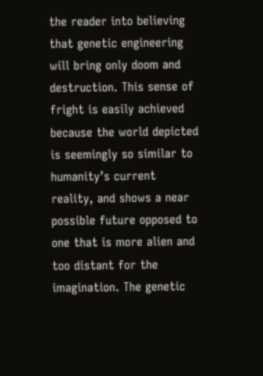the reader into believing that genetic engineering will bring only doom and destruction. This sense of fright is easily achieved because the world depicted is seemingly so similar to humanity’s current reality, and shows a near possible future opposed to one that is more alien and too distant for the imagination. The genetic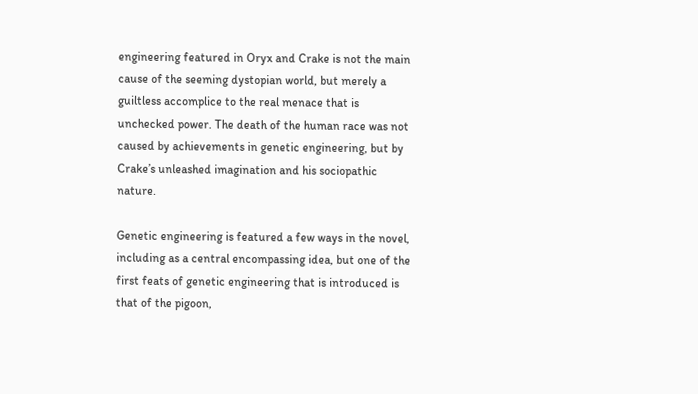engineering featured in Oryx and Crake is not the main cause of the seeming dystopian world, but merely a guiltless accomplice to the real menace that is unchecked power. The death of the human race was not caused by achievements in genetic engineering, but by Crake’s unleashed imagination and his sociopathic nature.

Genetic engineering is featured a few ways in the novel, including as a central encompassing idea, but one of the first feats of genetic engineering that is introduced is that of the pigoon,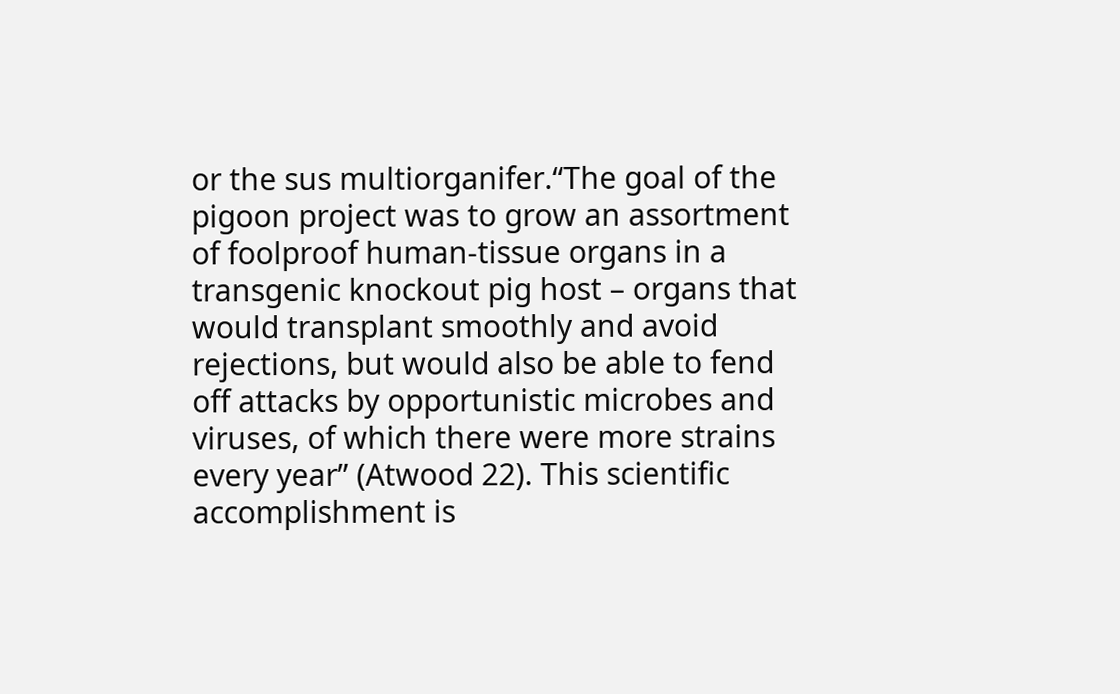or the sus multiorganifer.“The goal of the pigoon project was to grow an assortment of foolproof human-tissue organs in a transgenic knockout pig host – organs that would transplant smoothly and avoid rejections, but would also be able to fend off attacks by opportunistic microbes and viruses, of which there were more strains every year” (Atwood 22). This scientific accomplishment is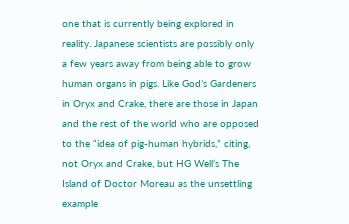one that is currently being explored in reality. Japanese scientists are possibly only a few years away from being able to grow human organs in pigs. Like God’s Gardeners in Oryx and Crake, there are those in Japan and the rest of the world who are opposed to the “idea of pig-human hybrids,” citing, not Oryx and Crake, but HG Well’s The Island of Doctor Moreau as the unsettling example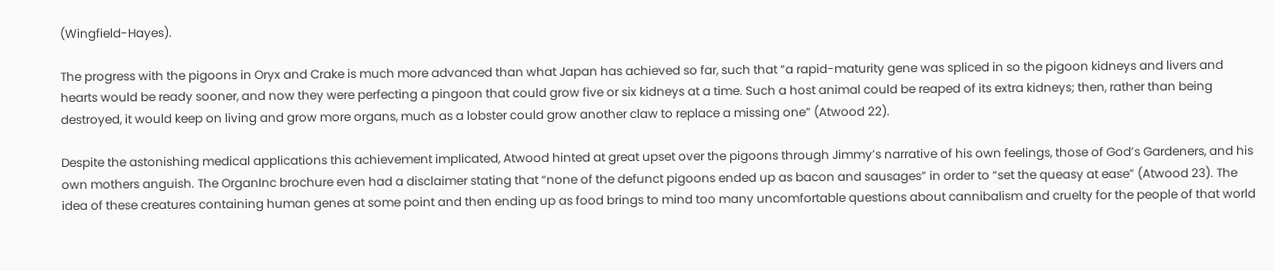(Wingfield-Hayes).

The progress with the pigoons in Oryx and Crake is much more advanced than what Japan has achieved so far, such that “a rapid-maturity gene was spliced in so the pigoon kidneys and livers and hearts would be ready sooner, and now they were perfecting a pingoon that could grow five or six kidneys at a time. Such a host animal could be reaped of its extra kidneys; then, rather than being destroyed, it would keep on living and grow more organs, much as a lobster could grow another claw to replace a missing one” (Atwood 22).

Despite the astonishing medical applications this achievement implicated, Atwood hinted at great upset over the pigoons through Jimmy’s narrative of his own feelings, those of God’s Gardeners, and his own mothers anguish. The OrganInc brochure even had a disclaimer stating that “none of the defunct pigoons ended up as bacon and sausages” in order to “set the queasy at ease” (Atwood 23). The idea of these creatures containing human genes at some point and then ending up as food brings to mind too many uncomfortable questions about cannibalism and cruelty for the people of that world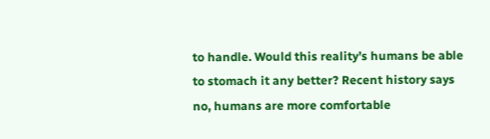to handle. Would this reality’s humans be able to stomach it any better? Recent history says no, humans are more comfortable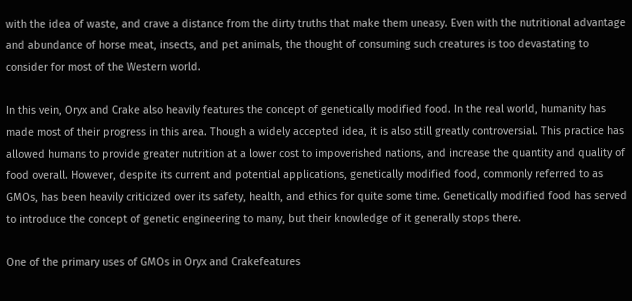with the idea of waste, and crave a distance from the dirty truths that make them uneasy. Even with the nutritional advantage and abundance of horse meat, insects, and pet animals, the thought of consuming such creatures is too devastating to consider for most of the Western world.

In this vein, Oryx and Crake also heavily features the concept of genetically modified food. In the real world, humanity has made most of their progress in this area. Though a widely accepted idea, it is also still greatly controversial. This practice has allowed humans to provide greater nutrition at a lower cost to impoverished nations, and increase the quantity and quality of food overall. However, despite its current and potential applications, genetically modified food, commonly referred to as GMOs, has been heavily criticized over its safety, health, and ethics for quite some time. Genetically modified food has served to introduce the concept of genetic engineering to many, but their knowledge of it generally stops there.

One of the primary uses of GMOs in Oryx and Crakefeatures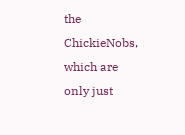the ChickieNobs, which are only just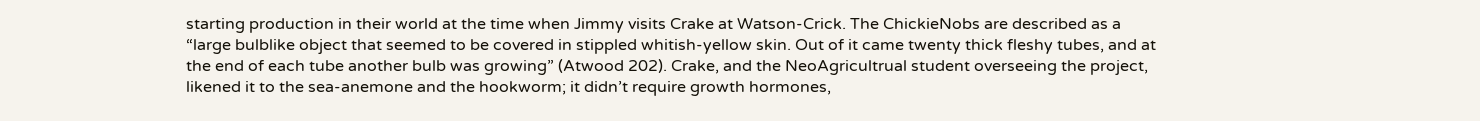starting production in their world at the time when Jimmy visits Crake at Watson-Crick. The ChickieNobs are described as a “large bulblike object that seemed to be covered in stippled whitish-yellow skin. Out of it came twenty thick fleshy tubes, and at the end of each tube another bulb was growing” (Atwood 202). Crake, and the NeoAgricultrual student overseeing the project, likened it to the sea-anemone and the hookworm; it didn’t require growth hormones,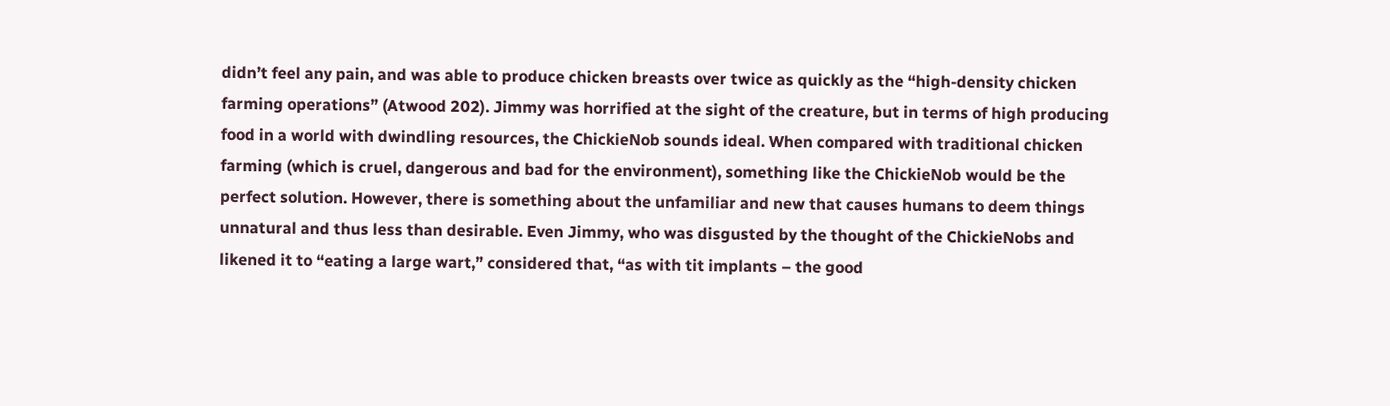didn’t feel any pain, and was able to produce chicken breasts over twice as quickly as the “high-density chicken farming operations” (Atwood 202). Jimmy was horrified at the sight of the creature, but in terms of high producing food in a world with dwindling resources, the ChickieNob sounds ideal. When compared with traditional chicken farming (which is cruel, dangerous and bad for the environment), something like the ChickieNob would be the perfect solution. However, there is something about the unfamiliar and new that causes humans to deem things unnatural and thus less than desirable. Even Jimmy, who was disgusted by the thought of the ChickieNobs and likened it to “eating a large wart,” considered that, “as with tit implants – the good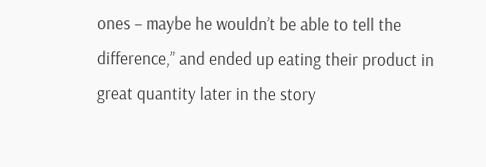ones – maybe he wouldn’t be able to tell the difference,” and ended up eating their product in great quantity later in the story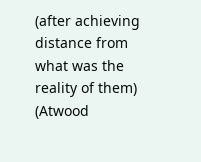(after achieving distance from what was the reality of them) (Atwood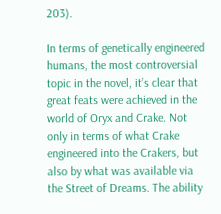203).

In terms of genetically engineered humans, the most controversial topic in the novel, it’s clear that great feats were achieved in the world of Oryx and Crake. Not only in terms of what Crake engineered into the Crakers, but also by what was available via the Street of Dreams. The ability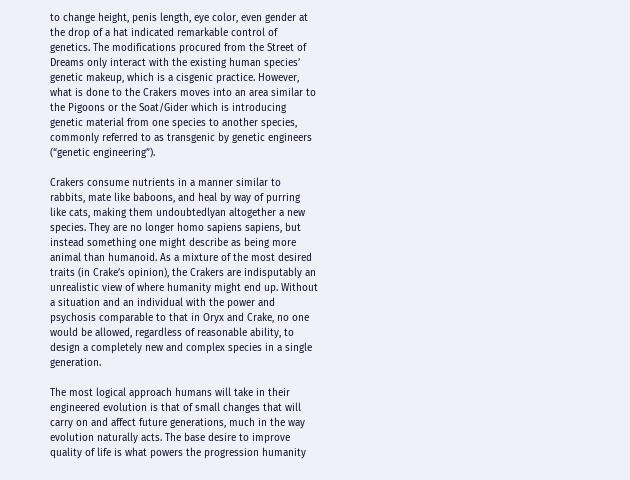to change height, penis length, eye color, even gender at the drop of a hat indicated remarkable control of genetics. The modifications procured from the Street of Dreams only interact with the existing human species’ genetic makeup, which is a cisgenic practice. However, what is done to the Crakers moves into an area similar to the Pigoons or the Soat/Gider which is introducing genetic material from one species to another species, commonly referred to as transgenic by genetic engineers (“genetic engineering”).

Crakers consume nutrients in a manner similar to rabbits, mate like baboons, and heal by way of purring like cats, making them undoubtedlyan altogether a new species. They are no longer homo sapiens sapiens, but instead something one might describe as being more animal than humanoid. As a mixture of the most desired traits (in Crake’s opinion), the Crakers are indisputably an unrealistic view of where humanity might end up. Without a situation and an individual with the power and psychosis comparable to that in Oryx and Crake, no one would be allowed, regardless of reasonable ability, to design a completely new and complex species in a single generation.

The most logical approach humans will take in their engineered evolution is that of small changes that will carry on and affect future generations, much in the way evolution naturally acts. The base desire to improve quality of life is what powers the progression humanity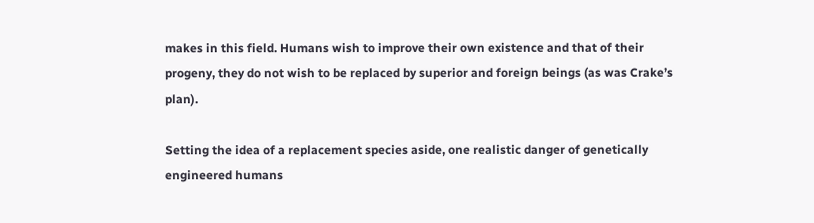makes in this field. Humans wish to improve their own existence and that of their progeny, they do not wish to be replaced by superior and foreign beings (as was Crake’s plan).

Setting the idea of a replacement species aside, one realistic danger of genetically engineered humans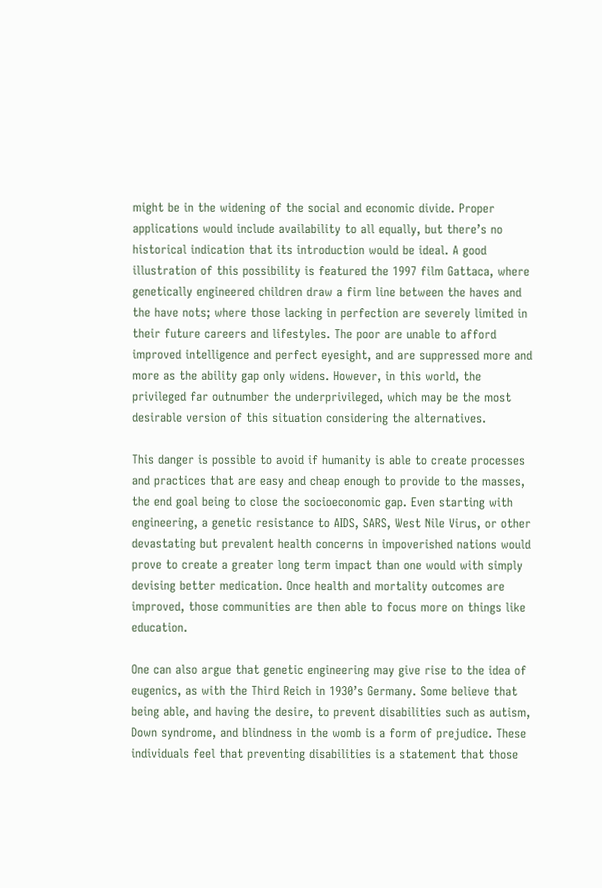might be in the widening of the social and economic divide. Proper applications would include availability to all equally, but there’s no historical indication that its introduction would be ideal. A good illustration of this possibility is featured the 1997 film Gattaca, where genetically engineered children draw a firm line between the haves and the have nots; where those lacking in perfection are severely limited in their future careers and lifestyles. The poor are unable to afford improved intelligence and perfect eyesight, and are suppressed more and more as the ability gap only widens. However, in this world, the privileged far outnumber the underprivileged, which may be the most desirable version of this situation considering the alternatives.

This danger is possible to avoid if humanity is able to create processes and practices that are easy and cheap enough to provide to the masses, the end goal being to close the socioeconomic gap. Even starting with engineering, a genetic resistance to AIDS, SARS, West Nile Virus, or other devastating but prevalent health concerns in impoverished nations would prove to create a greater long term impact than one would with simply devising better medication. Once health and mortality outcomes are improved, those communities are then able to focus more on things like education.

One can also argue that genetic engineering may give rise to the idea of eugenics, as with the Third Reich in 1930’s Germany. Some believe that being able, and having the desire, to prevent disabilities such as autism, Down syndrome, and blindness in the womb is a form of prejudice. These individuals feel that preventing disabilities is a statement that those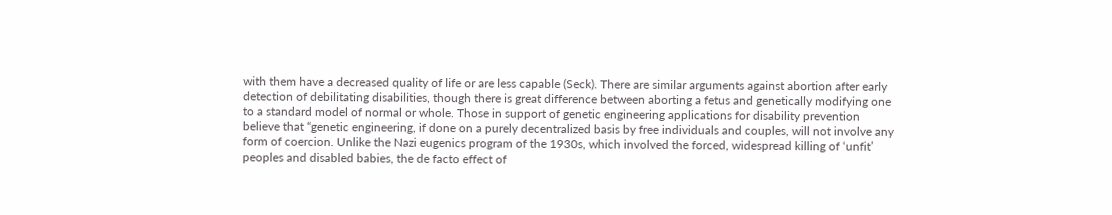with them have a decreased quality of life or are less capable (Seck). There are similar arguments against abortion after early detection of debilitating disabilities, though there is great difference between aborting a fetus and genetically modifying one to a standard model of normal or whole. Those in support of genetic engineering applications for disability prevention believe that “genetic engineering, if done on a purely decentralized basis by free individuals and couples, will not involve any form of coercion. Unlike the Nazi eugenics program of the 1930s, which involved the forced, widespread killing of ‘unfit’ peoples and disabled babies, the de facto effect of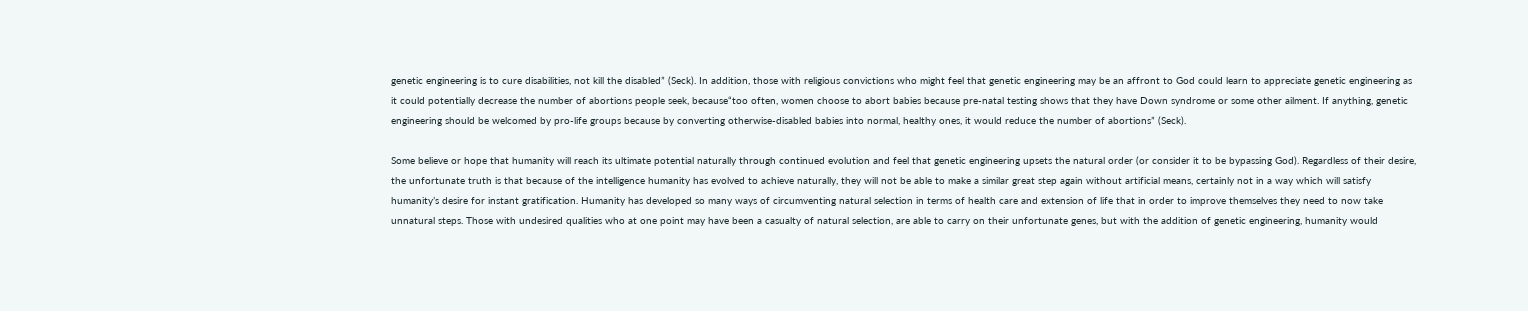genetic engineering is to cure disabilities, not kill the disabled” (Seck). In addition, those with religious convictions who might feel that genetic engineering may be an affront to God could learn to appreciate genetic engineering as it could potentially decrease the number of abortions people seek, because“too often, women choose to abort babies because pre-natal testing shows that they have Down syndrome or some other ailment. If anything, genetic engineering should be welcomed by pro-life groups because by converting otherwise-disabled babies into normal, healthy ones, it would reduce the number of abortions” (Seck).

Some believe or hope that humanity will reach its ultimate potential naturally through continued evolution and feel that genetic engineering upsets the natural order (or consider it to be bypassing God). Regardless of their desire, the unfortunate truth is that because of the intelligence humanity has evolved to achieve naturally, they will not be able to make a similar great step again without artificial means, certainly not in a way which will satisfy humanity’s desire for instant gratification. Humanity has developed so many ways of circumventing natural selection in terms of health care and extension of life that in order to improve themselves they need to now take unnatural steps. Those with undesired qualities who at one point may have been a casualty of natural selection, are able to carry on their unfortunate genes, but with the addition of genetic engineering, humanity would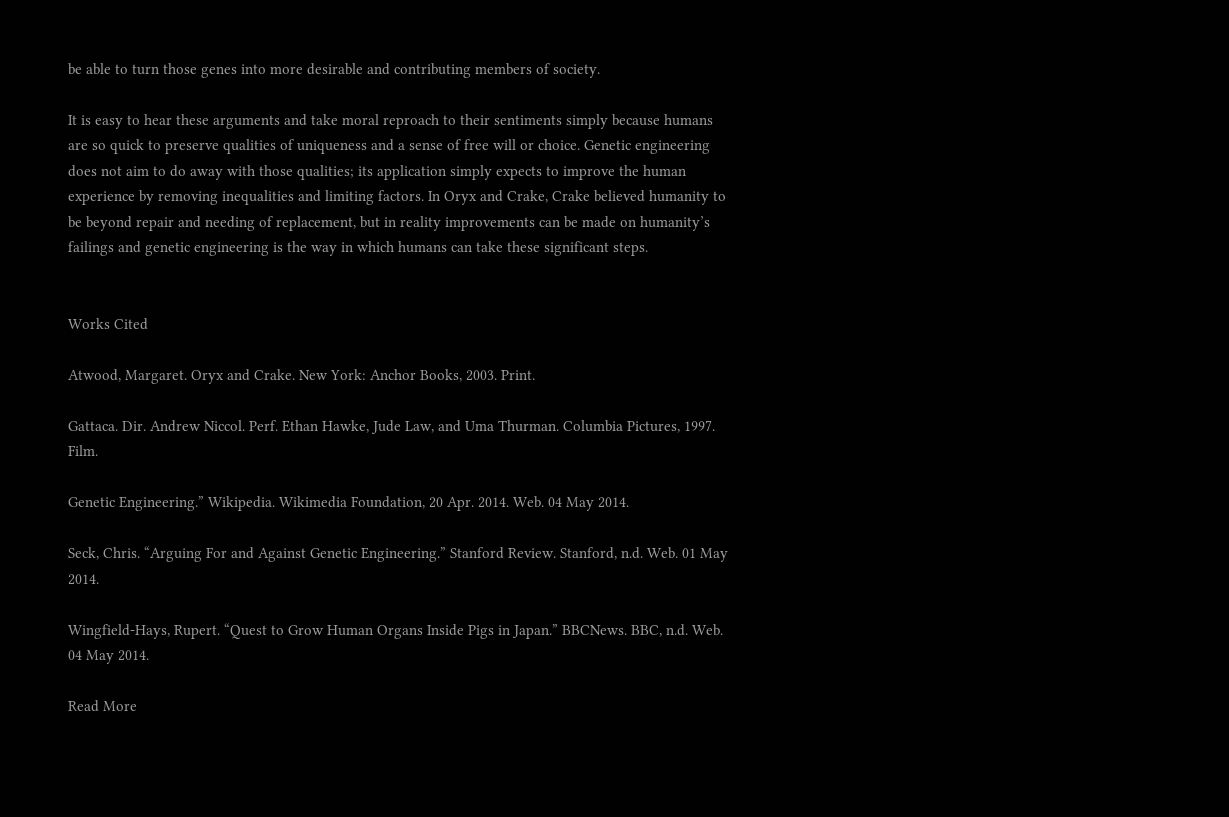be able to turn those genes into more desirable and contributing members of society.

It is easy to hear these arguments and take moral reproach to their sentiments simply because humans are so quick to preserve qualities of uniqueness and a sense of free will or choice. Genetic engineering does not aim to do away with those qualities; its application simply expects to improve the human experience by removing inequalities and limiting factors. In Oryx and Crake, Crake believed humanity to be beyond repair and needing of replacement, but in reality improvements can be made on humanity’s failings and genetic engineering is the way in which humans can take these significant steps.


Works Cited

Atwood, Margaret. Oryx and Crake. New York: Anchor Books, 2003. Print.

Gattaca. Dir. Andrew Niccol. Perf. Ethan Hawke, Jude Law, and Uma Thurman. Columbia Pictures, 1997. Film.

Genetic Engineering.” Wikipedia. Wikimedia Foundation, 20 Apr. 2014. Web. 04 May 2014.

Seck, Chris. “Arguing For and Against Genetic Engineering.” Stanford Review. Stanford, n.d. Web. 01 May 2014.

Wingfield-Hays, Rupert. “Quest to Grow Human Organs Inside Pigs in Japan.” BBCNews. BBC, n.d. Web. 04 May 2014.

Read More